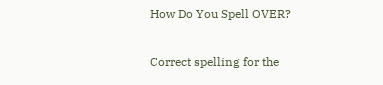How Do You Spell OVER?

Correct spelling for the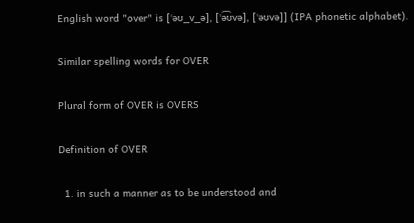English word "over" is [ˈəʊ_v_ə], [ˈə͡ʊvə], [ˈəʊvə]] (IPA phonetic alphabet).

Similar spelling words for OVER

Plural form of OVER is OVERS

Definition of OVER

  1. in such a manner as to be understood and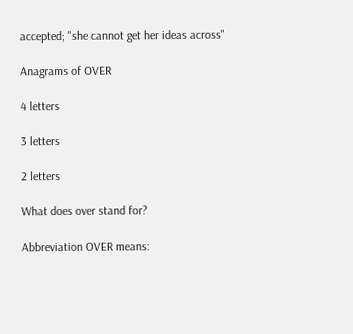accepted; "she cannot get her ideas across"

Anagrams of OVER

4 letters

3 letters

2 letters

What does over stand for?

Abbreviation OVER means: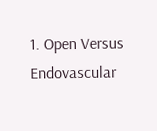1. Open Versus Endovascular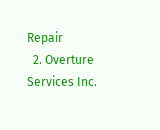Repair
  2. Overture Services Inc.